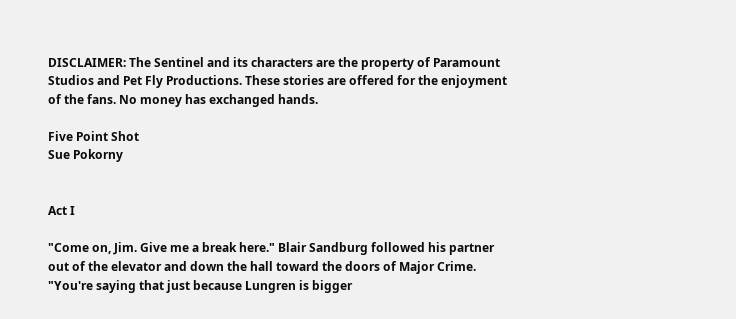DISCLAIMER: The Sentinel and its characters are the property of Paramount Studios and Pet Fly Productions. These stories are offered for the enjoyment of the fans. No money has exchanged hands.

Five Point Shot
Sue Pokorny


Act I

"Come on, Jim. Give me a break here." Blair Sandburg followed his partner out of the elevator and down the hall toward the doors of Major Crime. "You're saying that just because Lungren is bigger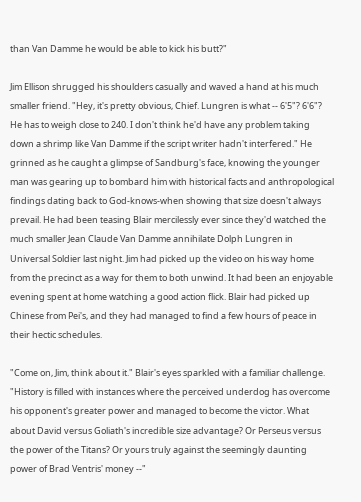than Van Damme he would be able to kick his butt?"

Jim Ellison shrugged his shoulders casually and waved a hand at his much smaller friend. "Hey, it's pretty obvious, Chief. Lungren is what -- 6'5"? 6'6"? He has to weigh close to 240. I don't think he'd have any problem taking down a shrimp like Van Damme if the script writer hadn't interfered." He grinned as he caught a glimpse of Sandburg's face, knowing the younger man was gearing up to bombard him with historical facts and anthropological findings dating back to God-knows-when showing that size doesn't always prevail. He had been teasing Blair mercilessly ever since they'd watched the much smaller Jean Claude Van Damme annihilate Dolph Lungren in Universal Soldier last night. Jim had picked up the video on his way home from the precinct as a way for them to both unwind. It had been an enjoyable evening spent at home watching a good action flick. Blair had picked up Chinese from Pei's, and they had managed to find a few hours of peace in their hectic schedules.

"Come on, Jim, think about it." Blair's eyes sparkled with a familiar challenge. "History is filled with instances where the perceived underdog has overcome his opponent's greater power and managed to become the victor. What about David versus Goliath's incredible size advantage? Or Perseus versus the power of the Titans? Or yours truly against the seemingly daunting power of Brad Ventris' money --"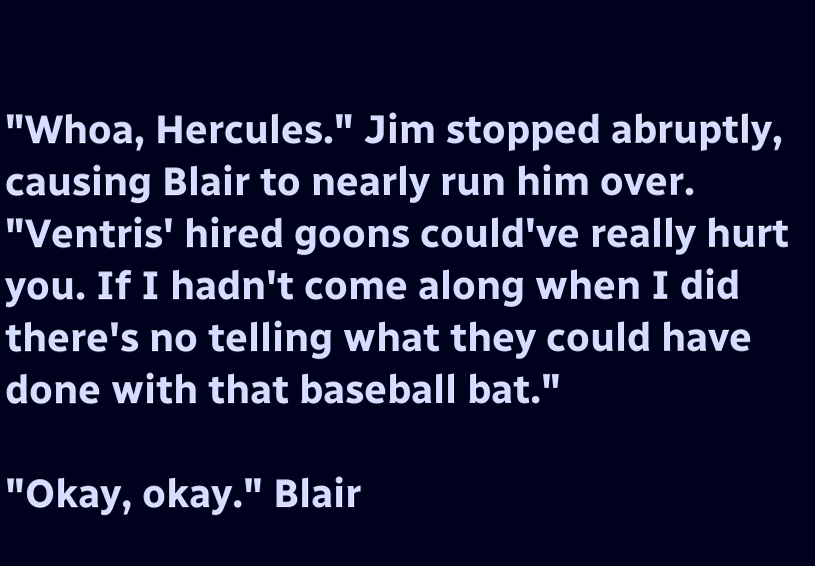"Whoa, Hercules." Jim stopped abruptly, causing Blair to nearly run him over. "Ventris' hired goons could've really hurt you. If I hadn't come along when I did there's no telling what they could have done with that baseball bat."

"Okay, okay." Blair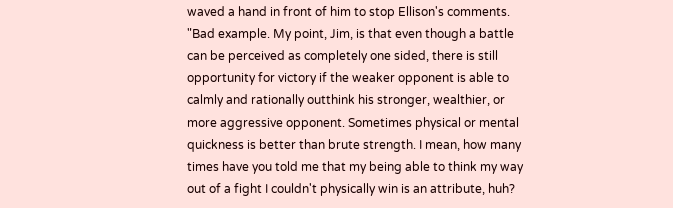waved a hand in front of him to stop Ellison's comments. "Bad example. My point, Jim, is that even though a battle can be perceived as completely one sided, there is still opportunity for victory if the weaker opponent is able to calmly and rationally outthink his stronger, wealthier, or more aggressive opponent. Sometimes physical or mental quickness is better than brute strength. I mean, how many times have you told me that my being able to think my way out of a fight I couldn't physically win is an attribute, huh?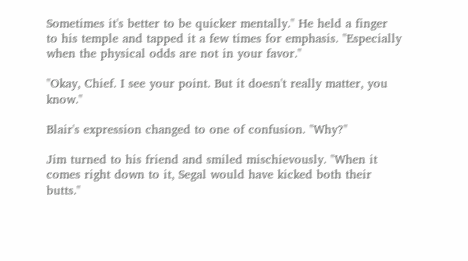Sometimes it's better to be quicker mentally." He held a finger to his temple and tapped it a few times for emphasis. "Especially when the physical odds are not in your favor."

"Okay, Chief. I see your point. But it doesn't really matter, you know."

Blair's expression changed to one of confusion. "Why?"

Jim turned to his friend and smiled mischievously. "When it comes right down to it, Segal would have kicked both their butts."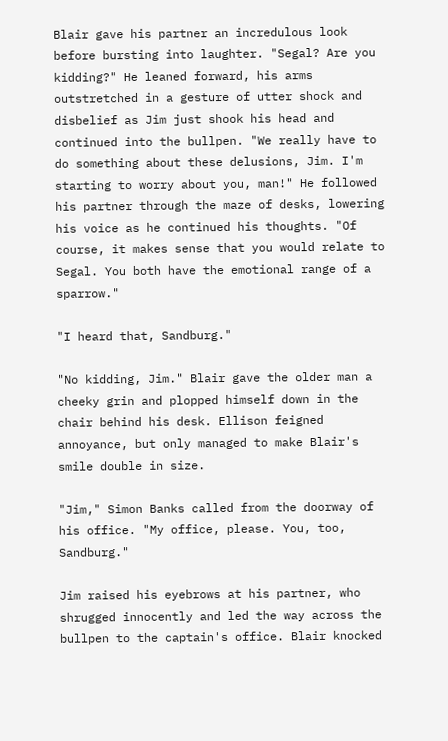Blair gave his partner an incredulous look before bursting into laughter. "Segal? Are you kidding?" He leaned forward, his arms outstretched in a gesture of utter shock and disbelief as Jim just shook his head and continued into the bullpen. "We really have to do something about these delusions, Jim. I'm starting to worry about you, man!" He followed his partner through the maze of desks, lowering his voice as he continued his thoughts. "Of course, it makes sense that you would relate to Segal. You both have the emotional range of a sparrow."

"I heard that, Sandburg."

"No kidding, Jim." Blair gave the older man a cheeky grin and plopped himself down in the chair behind his desk. Ellison feigned annoyance, but only managed to make Blair's smile double in size.

"Jim," Simon Banks called from the doorway of his office. "My office, please. You, too, Sandburg."

Jim raised his eyebrows at his partner, who shrugged innocently and led the way across the bullpen to the captain's office. Blair knocked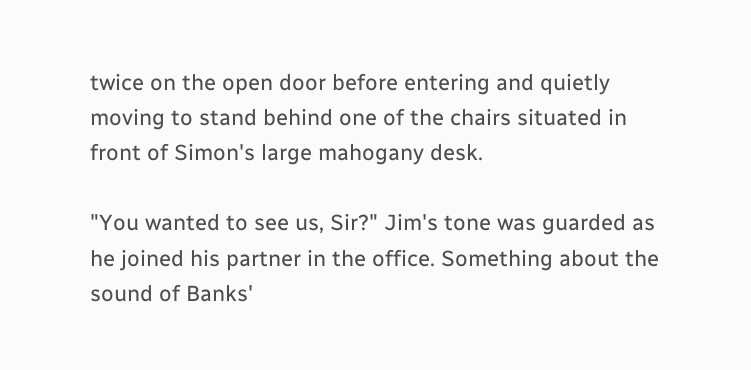twice on the open door before entering and quietly moving to stand behind one of the chairs situated in front of Simon's large mahogany desk.

"You wanted to see us, Sir?" Jim's tone was guarded as he joined his partner in the office. Something about the sound of Banks'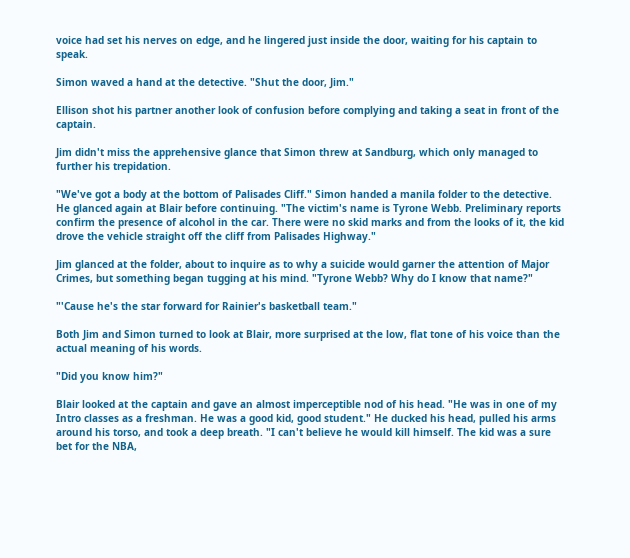voice had set his nerves on edge, and he lingered just inside the door, waiting for his captain to speak.

Simon waved a hand at the detective. "Shut the door, Jim."

Ellison shot his partner another look of confusion before complying and taking a seat in front of the captain.

Jim didn't miss the apprehensive glance that Simon threw at Sandburg, which only managed to further his trepidation.

"We've got a body at the bottom of Palisades Cliff." Simon handed a manila folder to the detective. He glanced again at Blair before continuing. "The victim's name is Tyrone Webb. Preliminary reports confirm the presence of alcohol in the car. There were no skid marks and from the looks of it, the kid drove the vehicle straight off the cliff from Palisades Highway."

Jim glanced at the folder, about to inquire as to why a suicide would garner the attention of Major Crimes, but something began tugging at his mind. "Tyrone Webb? Why do I know that name?"

"'Cause he's the star forward for Rainier's basketball team."

Both Jim and Simon turned to look at Blair, more surprised at the low, flat tone of his voice than the actual meaning of his words.

"Did you know him?"

Blair looked at the captain and gave an almost imperceptible nod of his head. "He was in one of my Intro classes as a freshman. He was a good kid, good student." He ducked his head, pulled his arms around his torso, and took a deep breath. "I can't believe he would kill himself. The kid was a sure bet for the NBA,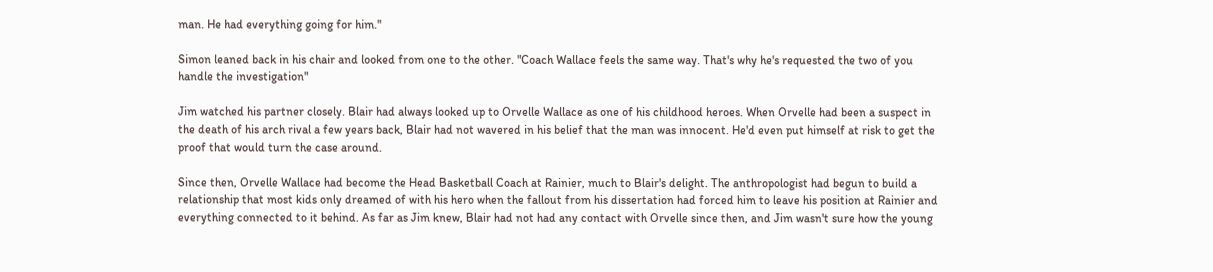man. He had everything going for him."

Simon leaned back in his chair and looked from one to the other. "Coach Wallace feels the same way. That's why he's requested the two of you handle the investigation"

Jim watched his partner closely. Blair had always looked up to Orvelle Wallace as one of his childhood heroes. When Orvelle had been a suspect in the death of his arch rival a few years back, Blair had not wavered in his belief that the man was innocent. He'd even put himself at risk to get the proof that would turn the case around.

Since then, Orvelle Wallace had become the Head Basketball Coach at Rainier, much to Blair's delight. The anthropologist had begun to build a relationship that most kids only dreamed of with his hero when the fallout from his dissertation had forced him to leave his position at Rainier and everything connected to it behind. As far as Jim knew, Blair had not had any contact with Orvelle since then, and Jim wasn't sure how the young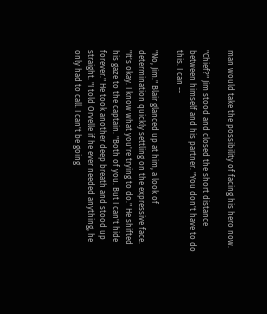man would take the possibility of facing his hero now.

"Chief?" Jim stood and closed the short distance between himself and his partner. "You don't have to do this. I can --

"No, Jim." Blair glanced up at him, a look of determination quickly settling on the expressive face. "It's okay. I know what you're trying to do." He shifted his gaze to the captain. "Both of you. But I can't hide forever." He took another deep breath and stood up straight. "I told Orvelle if he ever needed anything, he only had to call. I can't be going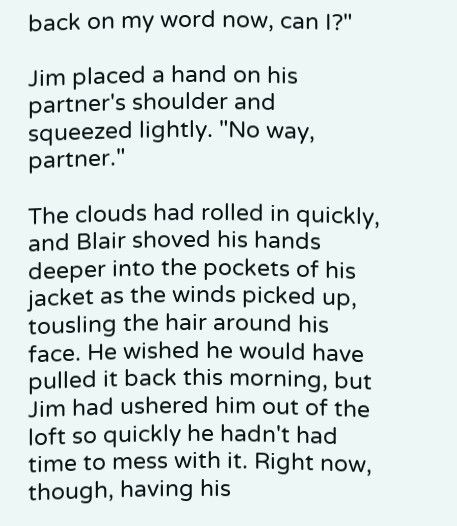back on my word now, can I?"

Jim placed a hand on his partner's shoulder and squeezed lightly. "No way, partner."

The clouds had rolled in quickly, and Blair shoved his hands deeper into the pockets of his jacket as the winds picked up, tousling the hair around his face. He wished he would have pulled it back this morning, but Jim had ushered him out of the loft so quickly he hadn't had time to mess with it. Right now, though, having his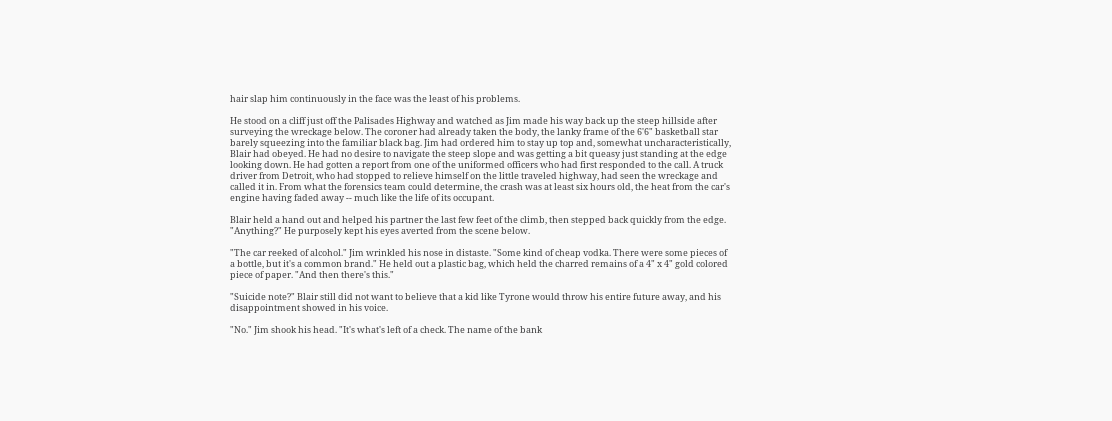hair slap him continuously in the face was the least of his problems.

He stood on a cliff just off the Palisades Highway and watched as Jim made his way back up the steep hillside after surveying the wreckage below. The coroner had already taken the body, the lanky frame of the 6'6" basketball star barely squeezing into the familiar black bag. Jim had ordered him to stay up top and, somewhat uncharacteristically, Blair had obeyed. He had no desire to navigate the steep slope and was getting a bit queasy just standing at the edge looking down. He had gotten a report from one of the uniformed officers who had first responded to the call. A truck driver from Detroit, who had stopped to relieve himself on the little traveled highway, had seen the wreckage and called it in. From what the forensics team could determine, the crash was at least six hours old, the heat from the car's engine having faded away -- much like the life of its occupant.

Blair held a hand out and helped his partner the last few feet of the climb, then stepped back quickly from the edge. "Anything?" He purposely kept his eyes averted from the scene below.

"The car reeked of alcohol." Jim wrinkled his nose in distaste. "Some kind of cheap vodka. There were some pieces of a bottle, but it's a common brand." He held out a plastic bag, which held the charred remains of a 4" x 4" gold colored piece of paper. "And then there's this."

"Suicide note?" Blair still did not want to believe that a kid like Tyrone would throw his entire future away, and his disappointment showed in his voice.

"No." Jim shook his head. "It's what's left of a check. The name of the bank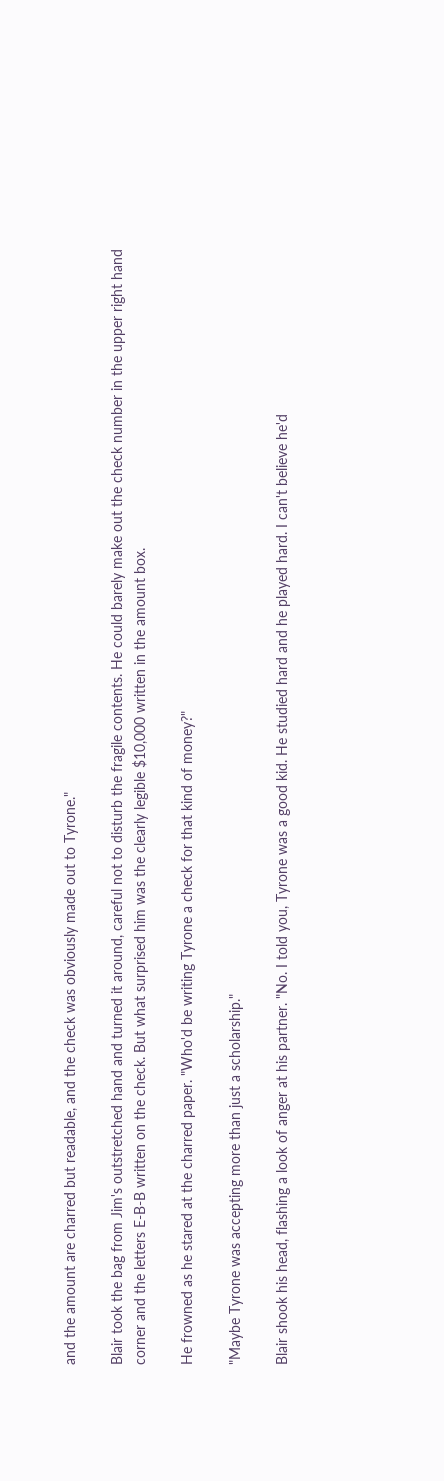and the amount are charred but readable, and the check was obviously made out to Tyrone."

Blair took the bag from Jim's outstretched hand and turned it around, careful not to disturb the fragile contents. He could barely make out the check number in the upper right hand corner and the letters E-B-B written on the check. But what surprised him was the clearly legible $10,000 written in the amount box.

He frowned as he stared at the charred paper. "Who'd be writing Tyrone a check for that kind of money?"

"Maybe Tyrone was accepting more than just a scholarship."

Blair shook his head, flashing a look of anger at his partner. "No. I told you, Tyrone was a good kid. He studied hard and he played hard. I can't believe he'd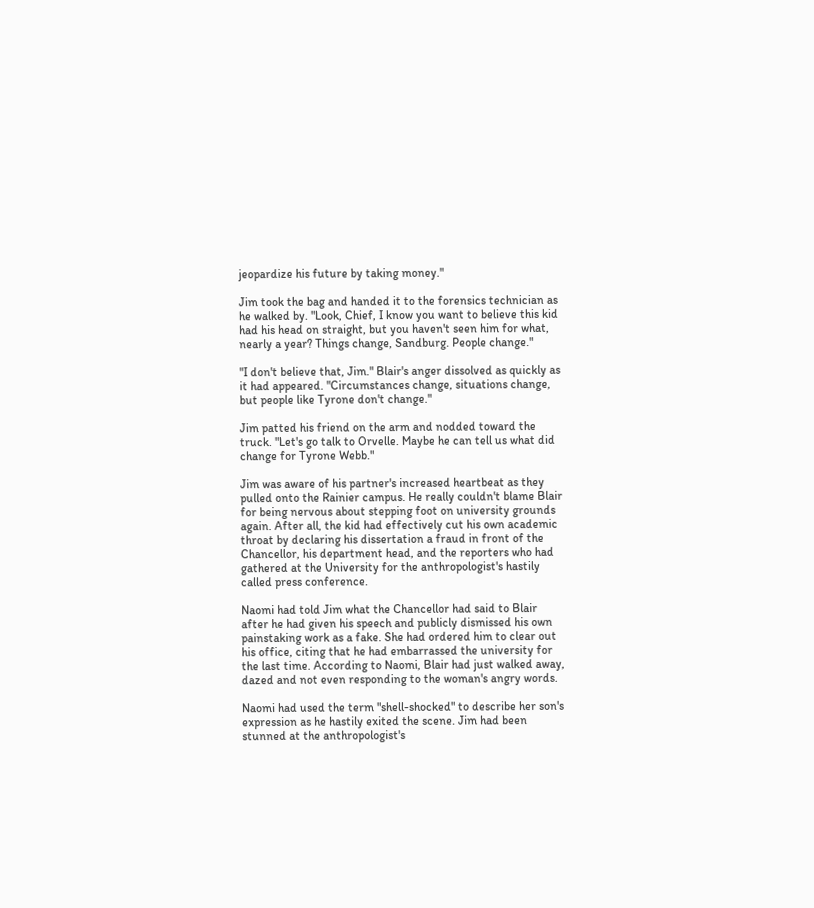jeopardize his future by taking money."

Jim took the bag and handed it to the forensics technician as he walked by. "Look, Chief, I know you want to believe this kid had his head on straight, but you haven't seen him for what, nearly a year? Things change, Sandburg. People change."

"I don't believe that, Jim." Blair's anger dissolved as quickly as it had appeared. "Circumstances change, situations change, but people like Tyrone don't change."

Jim patted his friend on the arm and nodded toward the truck. "Let's go talk to Orvelle. Maybe he can tell us what did change for Tyrone Webb."

Jim was aware of his partner's increased heartbeat as they pulled onto the Rainier campus. He really couldn't blame Blair for being nervous about stepping foot on university grounds again. After all, the kid had effectively cut his own academic throat by declaring his dissertation a fraud in front of the Chancellor, his department head, and the reporters who had gathered at the University for the anthropologist's hastily called press conference.

Naomi had told Jim what the Chancellor had said to Blair after he had given his speech and publicly dismissed his own painstaking work as a fake. She had ordered him to clear out his office, citing that he had embarrassed the university for the last time. According to Naomi, Blair had just walked away, dazed and not even responding to the woman's angry words.

Naomi had used the term "shell-shocked" to describe her son's expression as he hastily exited the scene. Jim had been stunned at the anthropologist's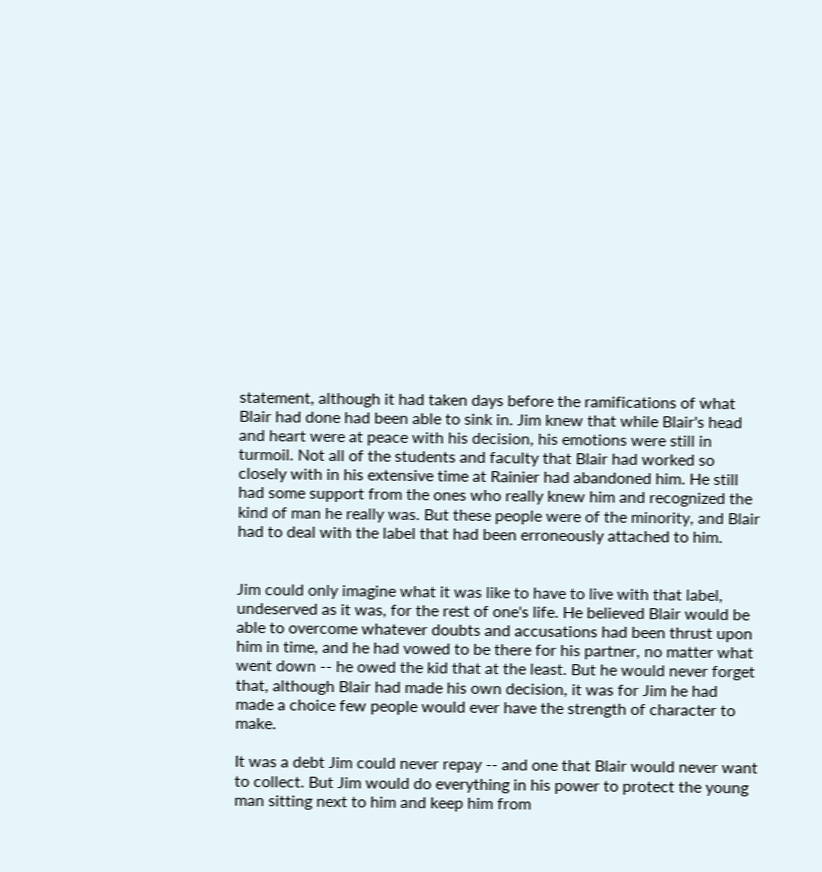statement, although it had taken days before the ramifications of what Blair had done had been able to sink in. Jim knew that while Blair's head and heart were at peace with his decision, his emotions were still in turmoil. Not all of the students and faculty that Blair had worked so closely with in his extensive time at Rainier had abandoned him. He still had some support from the ones who really knew him and recognized the kind of man he really was. But these people were of the minority, and Blair had to deal with the label that had been erroneously attached to him.


Jim could only imagine what it was like to have to live with that label, undeserved as it was, for the rest of one's life. He believed Blair would be able to overcome whatever doubts and accusations had been thrust upon him in time, and he had vowed to be there for his partner, no matter what went down -- he owed the kid that at the least. But he would never forget that, although Blair had made his own decision, it was for Jim he had made a choice few people would ever have the strength of character to make.

It was a debt Jim could never repay -- and one that Blair would never want to collect. But Jim would do everything in his power to protect the young man sitting next to him and keep him from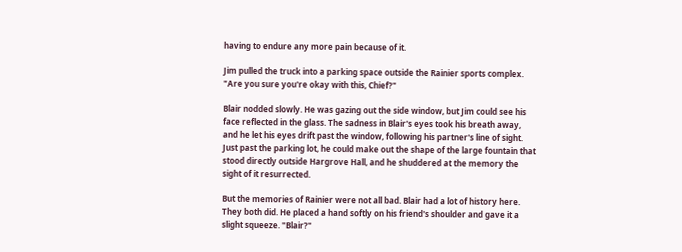having to endure any more pain because of it.

Jim pulled the truck into a parking space outside the Rainier sports complex. "Are you sure you're okay with this, Chief?"

Blair nodded slowly. He was gazing out the side window, but Jim could see his face reflected in the glass. The sadness in Blair's eyes took his breath away, and he let his eyes drift past the window, following his partner's line of sight. Just past the parking lot, he could make out the shape of the large fountain that stood directly outside Hargrove Hall, and he shuddered at the memory the sight of it resurrected.

But the memories of Rainier were not all bad. Blair had a lot of history here. They both did. He placed a hand softly on his friend's shoulder and gave it a slight squeeze. "Blair?"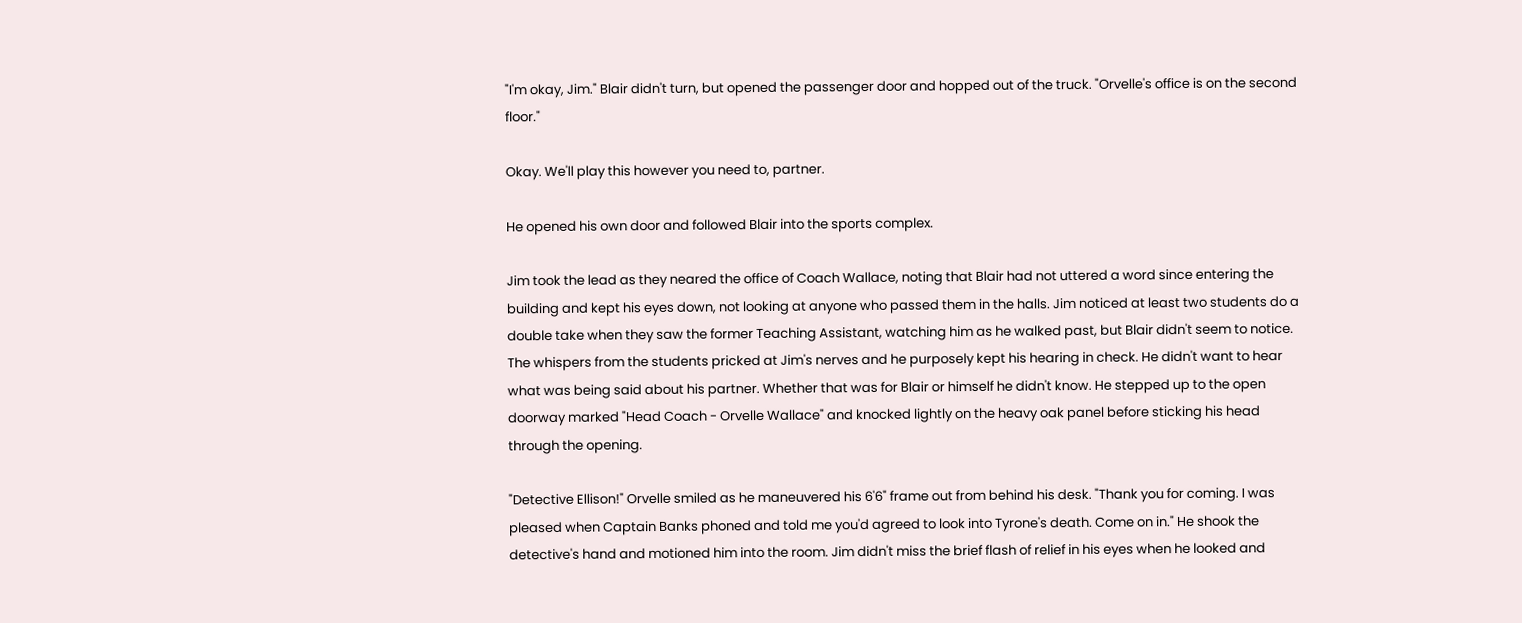"I'm okay, Jim." Blair didn't turn, but opened the passenger door and hopped out of the truck. "Orvelle's office is on the second floor."

Okay. We'll play this however you need to, partner.

He opened his own door and followed Blair into the sports complex.

Jim took the lead as they neared the office of Coach Wallace, noting that Blair had not uttered a word since entering the building and kept his eyes down, not looking at anyone who passed them in the halls. Jim noticed at least two students do a double take when they saw the former Teaching Assistant, watching him as he walked past, but Blair didn't seem to notice. The whispers from the students pricked at Jim's nerves and he purposely kept his hearing in check. He didn't want to hear what was being said about his partner. Whether that was for Blair or himself he didn't know. He stepped up to the open doorway marked "Head Coach - Orvelle Wallace" and knocked lightly on the heavy oak panel before sticking his head through the opening.

"Detective Ellison!" Orvelle smiled as he maneuvered his 6'6" frame out from behind his desk. "Thank you for coming. I was pleased when Captain Banks phoned and told me you'd agreed to look into Tyrone's death. Come on in." He shook the detective's hand and motioned him into the room. Jim didn't miss the brief flash of relief in his eyes when he looked and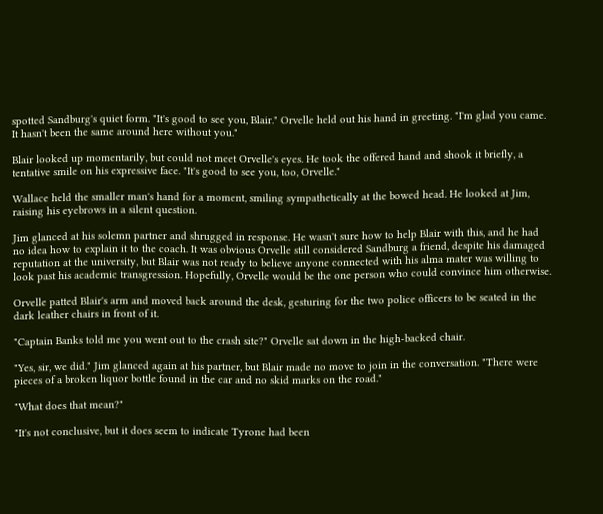spotted Sandburg's quiet form. "It's good to see you, Blair." Orvelle held out his hand in greeting. "I'm glad you came. It hasn't been the same around here without you."

Blair looked up momentarily, but could not meet Orvelle's eyes. He took the offered hand and shook it briefly, a tentative smile on his expressive face. "It's good to see you, too, Orvelle."

Wallace held the smaller man's hand for a moment, smiling sympathetically at the bowed head. He looked at Jim, raising his eyebrows in a silent question.

Jim glanced at his solemn partner and shrugged in response. He wasn't sure how to help Blair with this, and he had no idea how to explain it to the coach. It was obvious Orvelle still considered Sandburg a friend, despite his damaged reputation at the university, but Blair was not ready to believe anyone connected with his alma mater was willing to look past his academic transgression. Hopefully, Orvelle would be the one person who could convince him otherwise.

Orvelle patted Blair's arm and moved back around the desk, gesturing for the two police officers to be seated in the dark leather chairs in front of it.

"Captain Banks told me you went out to the crash site?" Orvelle sat down in the high-backed chair.

"Yes, sir, we did." Jim glanced again at his partner, but Blair made no move to join in the conversation. "There were pieces of a broken liquor bottle found in the car and no skid marks on the road."

"What does that mean?"

"It's not conclusive, but it does seem to indicate Tyrone had been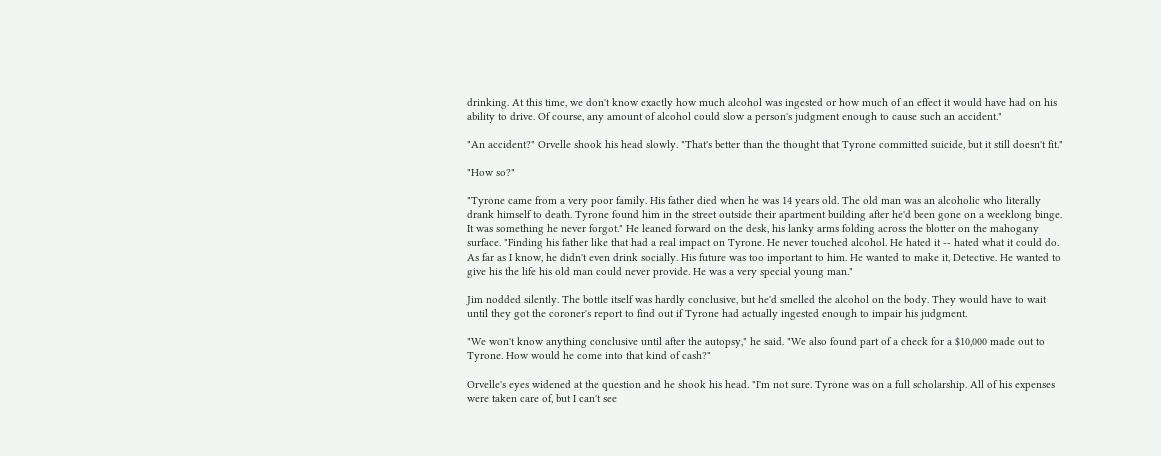drinking. At this time, we don't know exactly how much alcohol was ingested or how much of an effect it would have had on his ability to drive. Of course, any amount of alcohol could slow a person's judgment enough to cause such an accident."

"An accident?" Orvelle shook his head slowly. "That's better than the thought that Tyrone committed suicide, but it still doesn't fit."

"How so?"

"Tyrone came from a very poor family. His father died when he was 14 years old. The old man was an alcoholic who literally drank himself to death. Tyrone found him in the street outside their apartment building after he'd been gone on a weeklong binge. It was something he never forgot." He leaned forward on the desk, his lanky arms folding across the blotter on the mahogany surface. "Finding his father like that had a real impact on Tyrone. He never touched alcohol. He hated it -- hated what it could do. As far as I know, he didn't even drink socially. His future was too important to him. He wanted to make it, Detective. He wanted to give his the life his old man could never provide. He was a very special young man."

Jim nodded silently. The bottle itself was hardly conclusive, but he'd smelled the alcohol on the body. They would have to wait until they got the coroner's report to find out if Tyrone had actually ingested enough to impair his judgment.

"We won't know anything conclusive until after the autopsy," he said. "We also found part of a check for a $10,000 made out to Tyrone. How would he come into that kind of cash?"

Orvelle's eyes widened at the question and he shook his head. "I'm not sure. Tyrone was on a full scholarship. All of his expenses were taken care of, but I can't see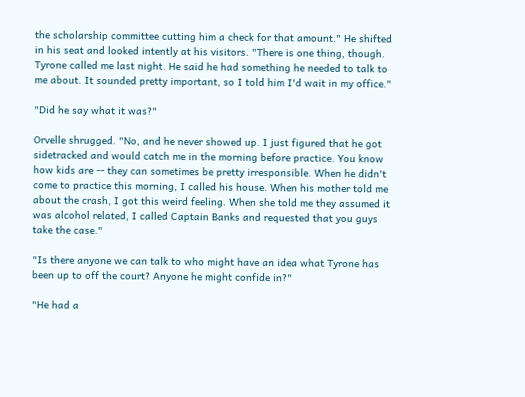the scholarship committee cutting him a check for that amount." He shifted in his seat and looked intently at his visitors. "There is one thing, though. Tyrone called me last night. He said he had something he needed to talk to me about. It sounded pretty important, so I told him I'd wait in my office."

"Did he say what it was?"

Orvelle shrugged. "No, and he never showed up. I just figured that he got sidetracked and would catch me in the morning before practice. You know how kids are -- they can sometimes be pretty irresponsible. When he didn't come to practice this morning, I called his house. When his mother told me about the crash, I got this weird feeling. When she told me they assumed it was alcohol related, I called Captain Banks and requested that you guys take the case."

"Is there anyone we can talk to who might have an idea what Tyrone has been up to off the court? Anyone he might confide in?"

"He had a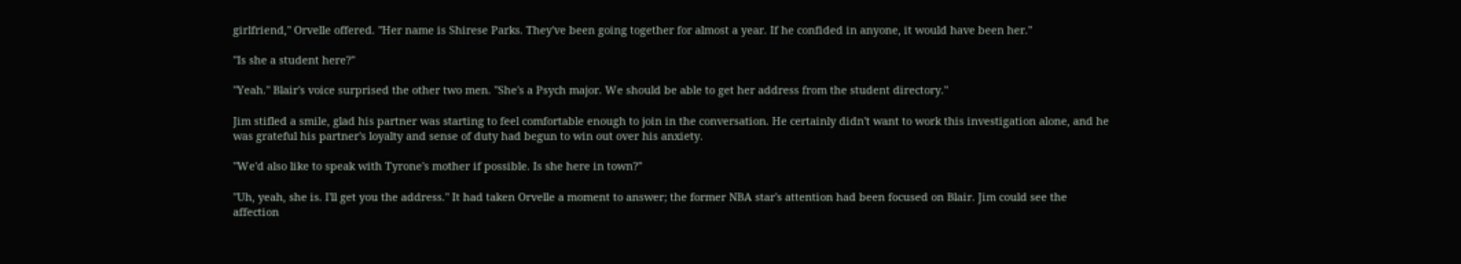girlfriend," Orvelle offered. "Her name is Shirese Parks. They've been going together for almost a year. If he confided in anyone, it would have been her."

"Is she a student here?"

"Yeah." Blair's voice surprised the other two men. "She's a Psych major. We should be able to get her address from the student directory."

Jim stifled a smile, glad his partner was starting to feel comfortable enough to join in the conversation. He certainly didn't want to work this investigation alone, and he was grateful his partner's loyalty and sense of duty had begun to win out over his anxiety.

"We'd also like to speak with Tyrone's mother if possible. Is she here in town?"

"Uh, yeah, she is. I'll get you the address." It had taken Orvelle a moment to answer; the former NBA star's attention had been focused on Blair. Jim could see the affection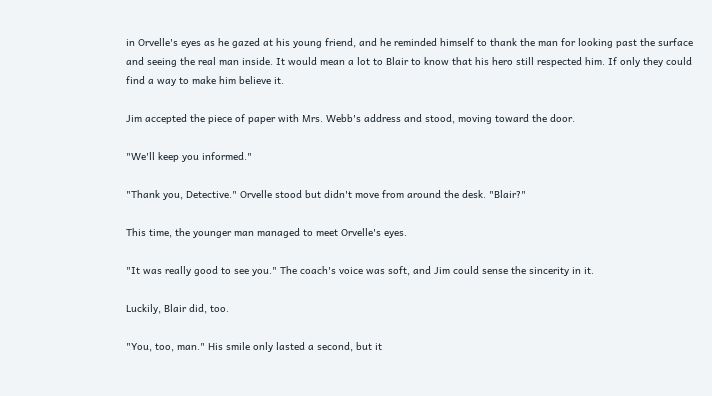in Orvelle's eyes as he gazed at his young friend, and he reminded himself to thank the man for looking past the surface and seeing the real man inside. It would mean a lot to Blair to know that his hero still respected him. If only they could find a way to make him believe it.

Jim accepted the piece of paper with Mrs. Webb's address and stood, moving toward the door.

"We'll keep you informed."

"Thank you, Detective." Orvelle stood but didn't move from around the desk. "Blair?"

This time, the younger man managed to meet Orvelle's eyes.

"It was really good to see you." The coach's voice was soft, and Jim could sense the sincerity in it.

Luckily, Blair did, too.

"You, too, man." His smile only lasted a second, but it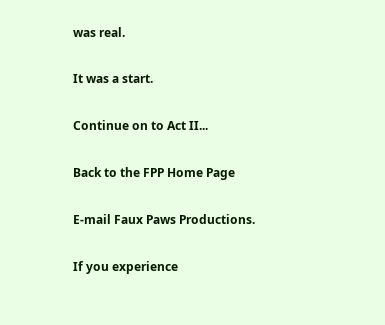was real.

It was a start.

Continue on to Act II...

Back to the FPP Home Page

E-mail Faux Paws Productions.

If you experience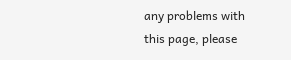any problems with this page, please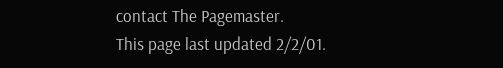contact The Pagemaster.
This page last updated 2/2/01.